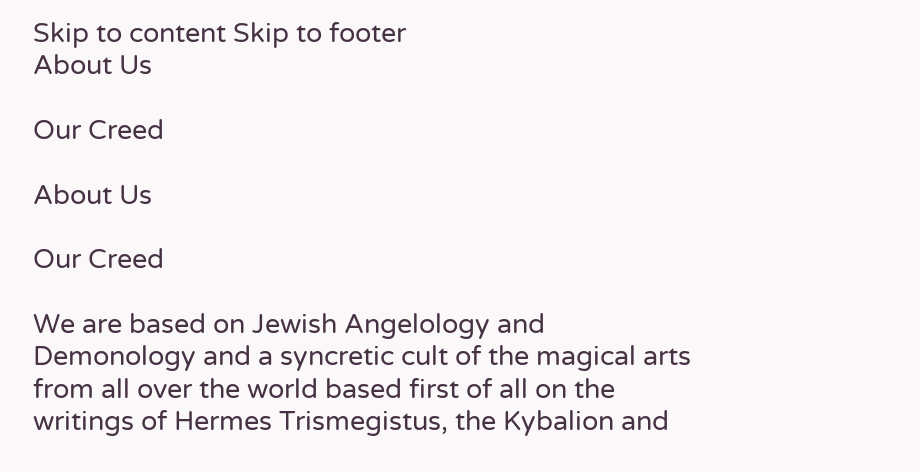Skip to content Skip to footer
About Us

Our Creed

About Us

Our Creed

We are based on Jewish Angelology and Demonology and a syncretic cult of the magical arts from all over the world based first of all on the writings of Hermes Trismegistus, the Kybalion and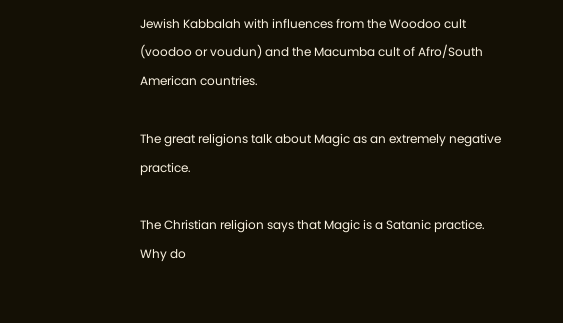Jewish Kabbalah with influences from the Woodoo cult (voodoo or voudun) and the Macumba cult of Afro/South American countries.

The great religions talk about Magic as an extremely negative practice.

The Christian religion says that Magic is a Satanic practice.
Why do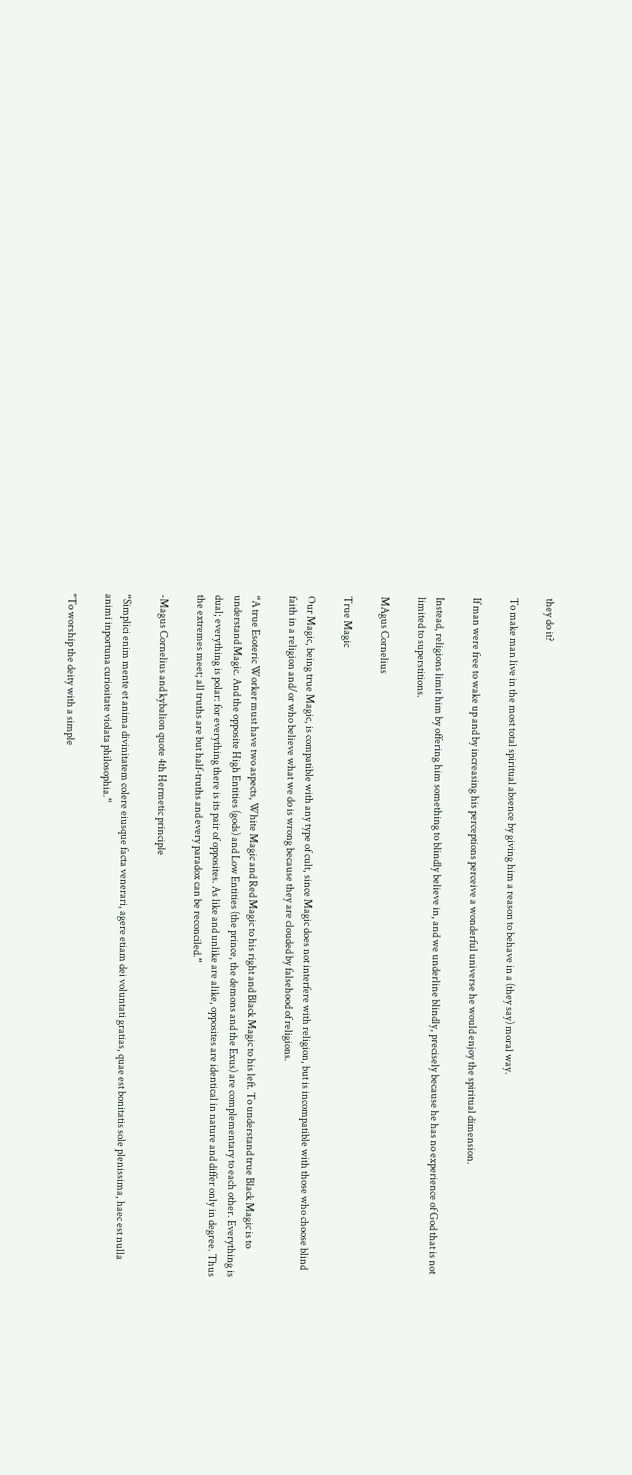they do it?

To make man live in the most total spiritual absence by giving him a reason to behave in a (they say) moral way.

If man were free to wake up and by increasing his perceptions perceive a wonderful universe he would enjoy the spiritual dimension.

Instead, religions limit him by offering him something to blindly believe in, and we underline blindly, precisely because he has no experience of God that is not limited to superstitions.

MAgus Cornelius

True Magic

Our Magic, being true Magic, is compatible with any type of cult, since Magic does not interfere with religion, but is incompatible with those who choose blind faith in a religion and/or who believe what we do is wrong because they are clouded by falsehood of religions.

“A true Esoteric Worker must have two aspects, White Magic and Red Magic to his right and Black Magic to his left. To understand true Black Magic is to understand Magic. And the opposite High Entities (gods) and Low Entities (the prince, the demons and the Exus) are complementary to each other. Everything is dual; everything is polar: for everything there is its pair of opposites. As like and unlike are alike, opposites are identical in nature and differ only in degree. Thus the extremes meet; all truths are but half-truths and every paradox can be reconciled.”

-Magus Cornelius and kybalion quote 4th Hermetic principle

“Simplici enim mente et anima divinitatem colere eiusque facta venerari, agere etiam dei voluntati gratias, quae est bonitatis sole plenissima, haec est nulla animi inportuna curiositate violata philosophia.”

"To worship the deity with a simple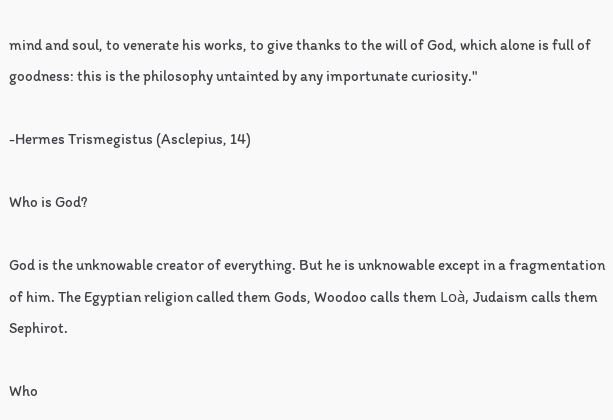mind and soul, to venerate his works, to give thanks to the will of God, which alone is full of goodness: this is the philosophy untainted by any importunate curiosity."

-Hermes Trismegistus (Asclepius, 14)

Who is God?

God is the unknowable creator of everything. But he is unknowable except in a fragmentation of him. The Egyptian religion called them Gods, Woodoo calls them Loà, Judaism calls them Sephirot.

Who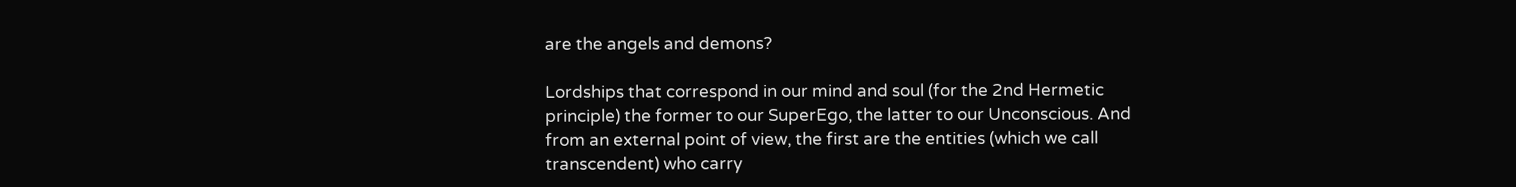are the angels and demons?

Lordships that correspond in our mind and soul (for the 2nd Hermetic principle) the former to our SuperEgo, the latter to our Unconscious. And from an external point of view, the first are the entities (which we call transcendent) who carry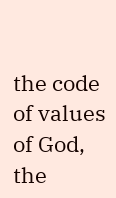the code of values of God, the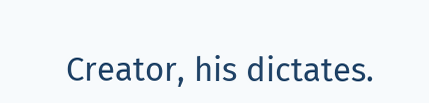Creator, his dictates.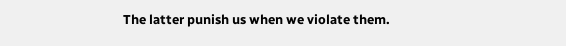The latter punish us when we violate them.